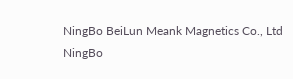NingBo BeiLun Meank Magnetics Co., Ltd
NingBo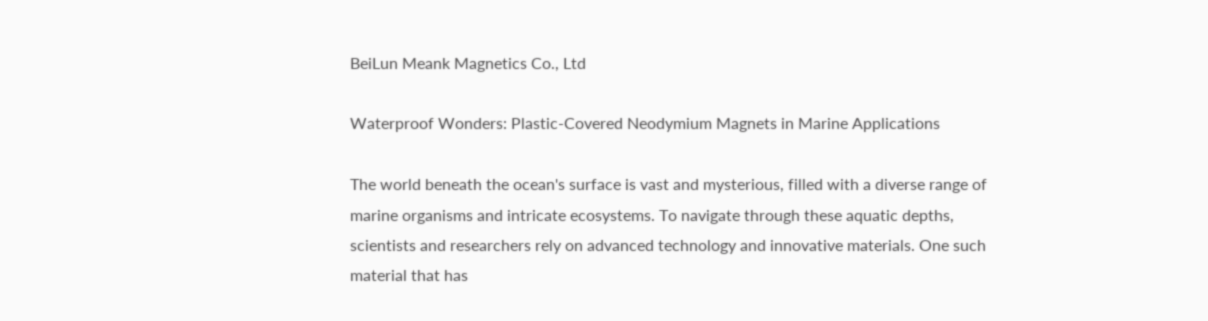BeiLun Meank Magnetics Co., Ltd

Waterproof Wonders: Plastic-Covered Neodymium Magnets in Marine Applications

The world beneath the ocean's surface is vast and mysterious, filled with a diverse range of marine organisms and intricate ecosystems. To navigate through these aquatic depths, scientists and researchers rely on advanced technology and innovative materials. One such material that has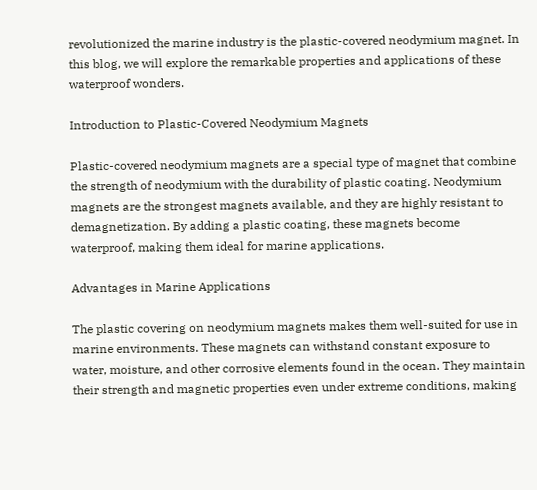revolutionized the marine industry is the plastic-covered neodymium magnet. In this blog, we will explore the remarkable properties and applications of these waterproof wonders.

Introduction to Plastic-Covered Neodymium Magnets

Plastic-covered neodymium magnets are a special type of magnet that combine the strength of neodymium with the durability of plastic coating. Neodymium magnets are the strongest magnets available, and they are highly resistant to demagnetization. By adding a plastic coating, these magnets become waterproof, making them ideal for marine applications.

Advantages in Marine Applications

The plastic covering on neodymium magnets makes them well-suited for use in marine environments. These magnets can withstand constant exposure to water, moisture, and other corrosive elements found in the ocean. They maintain their strength and magnetic properties even under extreme conditions, making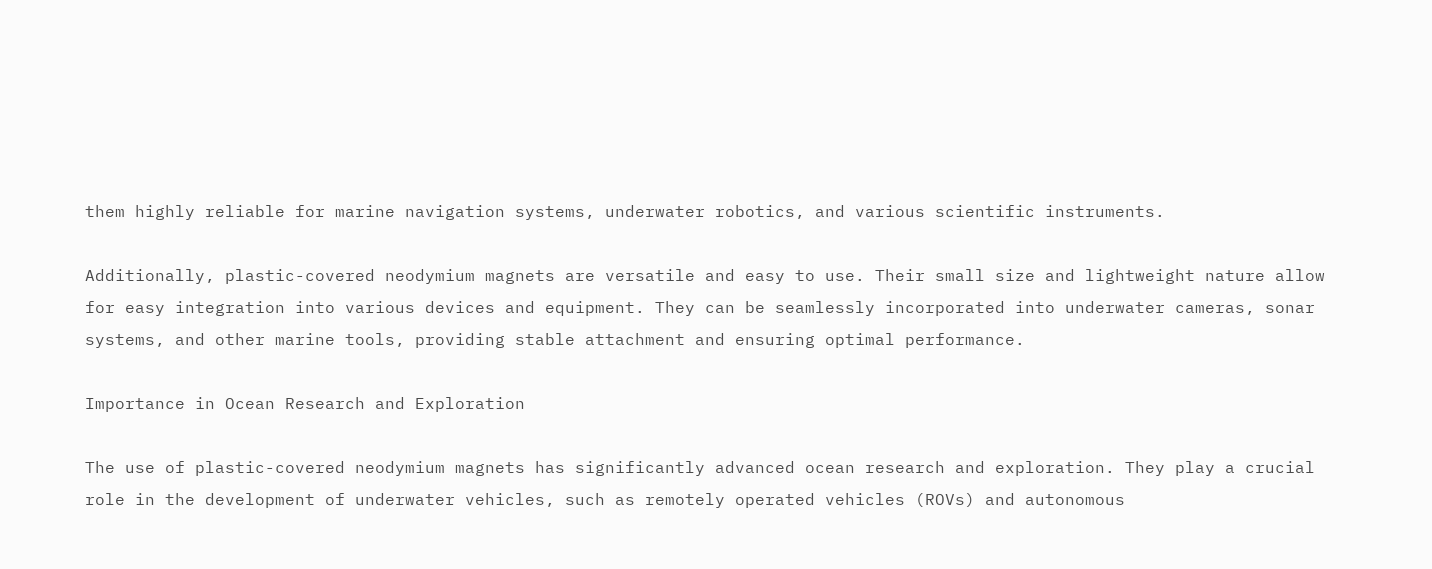them highly reliable for marine navigation systems, underwater robotics, and various scientific instruments.

Additionally, plastic-covered neodymium magnets are versatile and easy to use. Their small size and lightweight nature allow for easy integration into various devices and equipment. They can be seamlessly incorporated into underwater cameras, sonar systems, and other marine tools, providing stable attachment and ensuring optimal performance.

Importance in Ocean Research and Exploration

The use of plastic-covered neodymium magnets has significantly advanced ocean research and exploration. They play a crucial role in the development of underwater vehicles, such as remotely operated vehicles (ROVs) and autonomous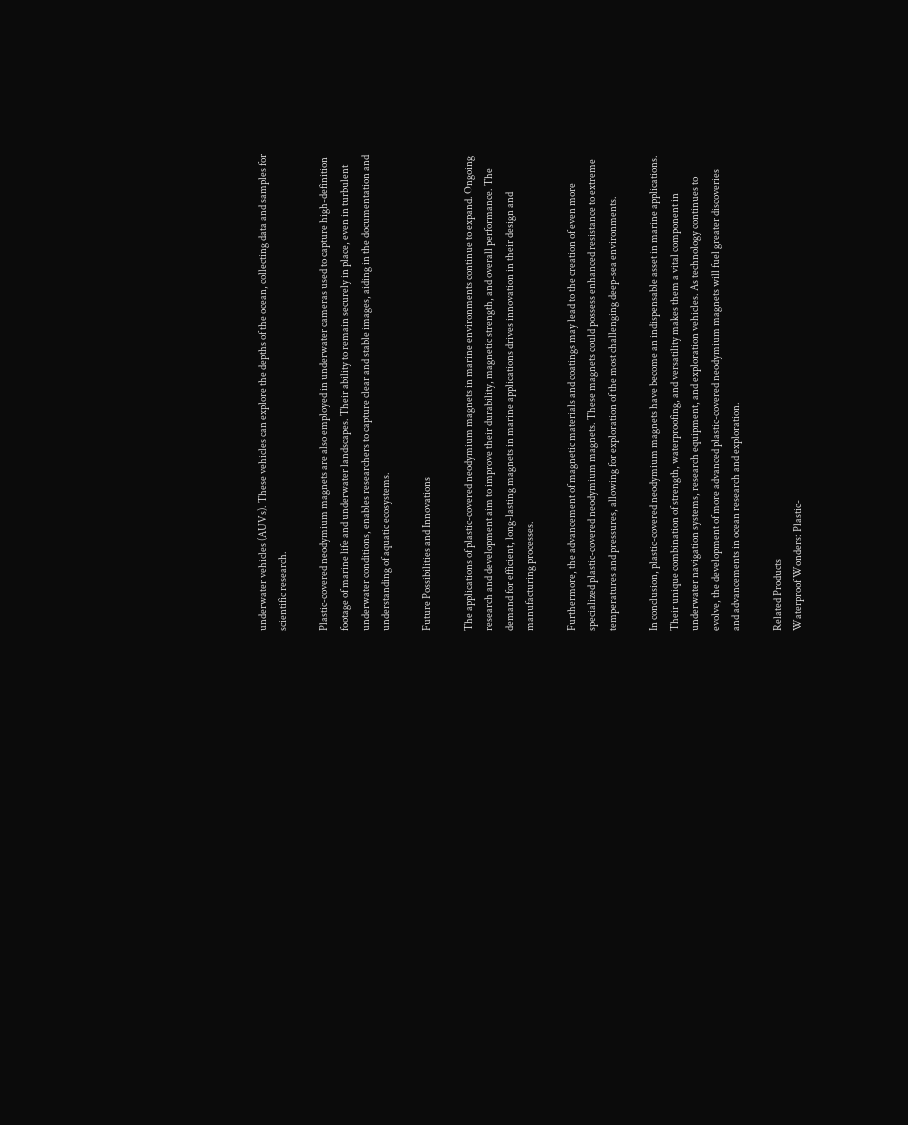underwater vehicles (AUVs). These vehicles can explore the depths of the ocean, collecting data and samples for scientific research.

Plastic-covered neodymium magnets are also employed in underwater cameras used to capture high-definition footage of marine life and underwater landscapes. Their ability to remain securely in place, even in turbulent underwater conditions, enables researchers to capture clear and stable images, aiding in the documentation and understanding of aquatic ecosystems.

Future Possibilities and Innovations

The applications of plastic-covered neodymium magnets in marine environments continue to expand. Ongoing research and development aim to improve their durability, magnetic strength, and overall performance. The demand for efficient, long-lasting magnets in marine applications drives innovation in their design and manufacturing processes.

Furthermore, the advancement of magnetic materials and coatings may lead to the creation of even more specialized plastic-covered neodymium magnets. These magnets could possess enhanced resistance to extreme temperatures and pressures, allowing for exploration of the most challenging deep-sea environments.

In conclusion, plastic-covered neodymium magnets have become an indispensable asset in marine applications. Their unique combination of strength, waterproofing, and versatility makes them a vital component in underwater navigation systems, research equipment, and exploration vehicles. As technology continues to evolve, the development of more advanced plastic-covered neodymium magnets will fuel greater discoveries and advancements in ocean research and exploration.

Related Products
Waterproof Wonders: Plastic-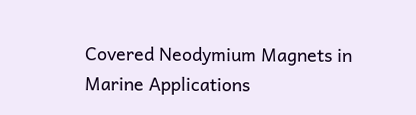Covered Neodymium Magnets in Marine Applications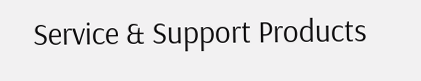Service & Support Products